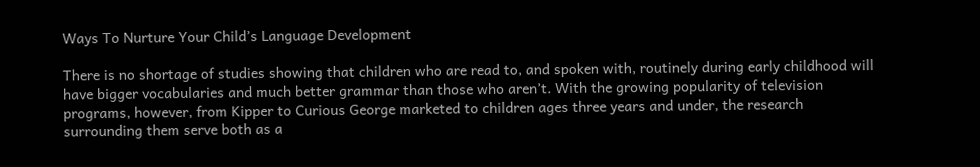Ways To Nurture Your Child’s Language Development

There is no shortage of studies showing that children who are read to, and spoken with, routinely during early childhood will have bigger vocabularies and much better grammar than those who aren’t. With the growing popularity of television programs, however, from Kipper to Curious George marketed to children ages three years and under, the research surrounding them serve both as a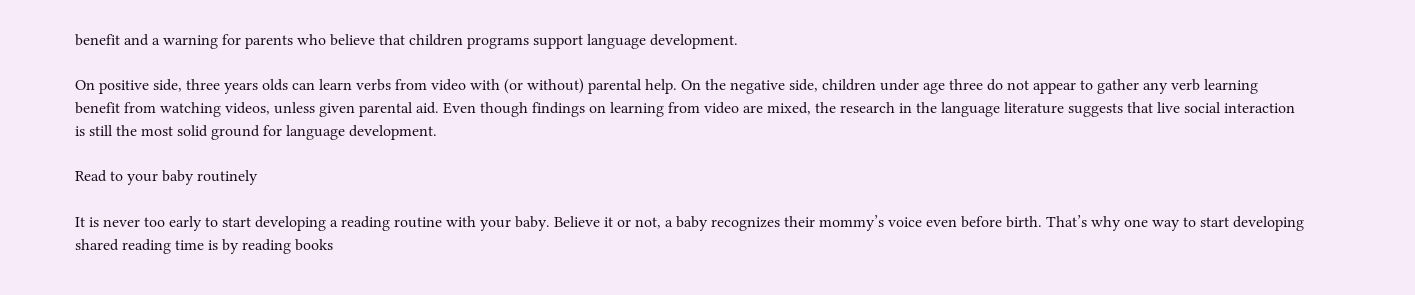benefit and a warning for parents who believe that children programs support language development.

On positive side, three years olds can learn verbs from video with (or without) parental help. On the negative side, children under age three do not appear to gather any verb learning benefit from watching videos, unless given parental aid. Even though findings on learning from video are mixed, the research in the language literature suggests that live social interaction is still the most solid ground for language development.

Read to your baby routinely

It is never too early to start developing a reading routine with your baby. Believe it or not, a baby recognizes their mommy’s voice even before birth. That’s why one way to start developing shared reading time is by reading books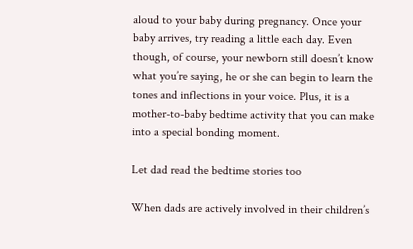aloud to your baby during pregnancy. Once your baby arrives, try reading a little each day. Even though, of course, your newborn still doesn’t know what you’re saying, he or she can begin to learn the tones and inflections in your voice. Plus, it is a mother-to-baby bedtime activity that you can make into a special bonding moment.

Let dad read the bedtime stories too

When dads are actively involved in their children’s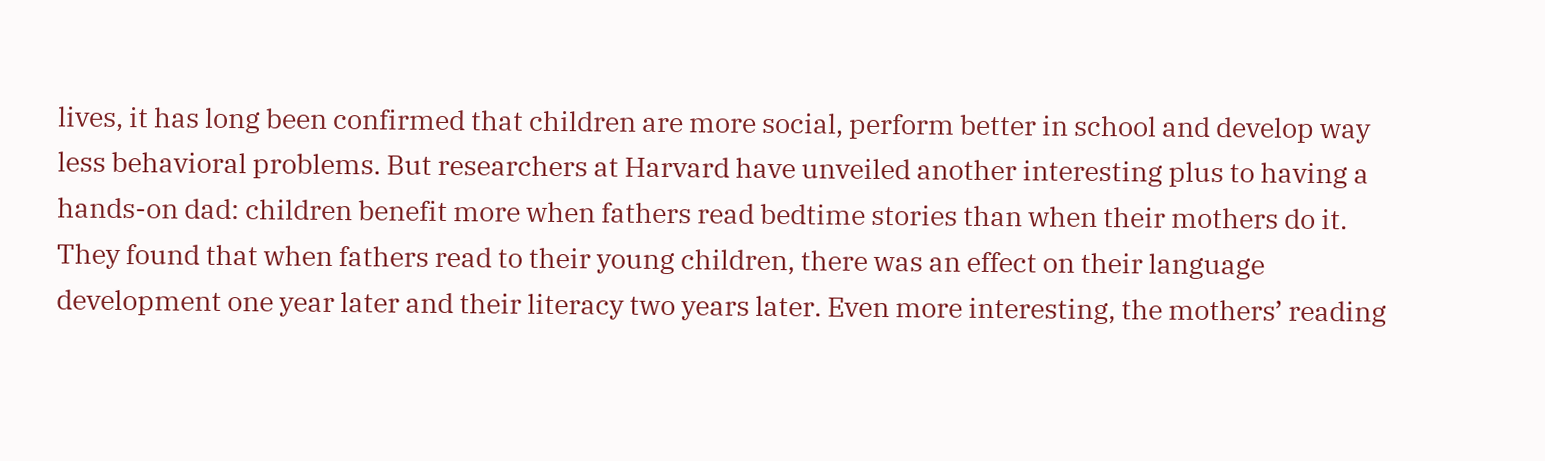lives, it has long been confirmed that children are more social, perform better in school and develop way less behavioral problems. But researchers at Harvard have unveiled another interesting plus to having a hands-on dad: children benefit more when fathers read bedtime stories than when their mothers do it. They found that when fathers read to their young children, there was an effect on their language development one year later and their literacy two years later. Even more interesting, the mothers’ reading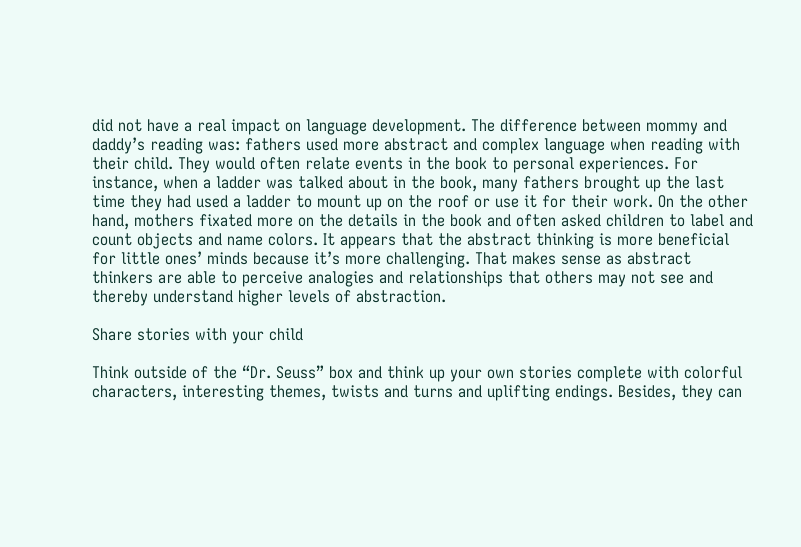did not have a real impact on language development. The difference between mommy and daddy’s reading was: fathers used more abstract and complex language when reading with their child. They would often relate events in the book to personal experiences. For instance, when a ladder was talked about in the book, many fathers brought up the last time they had used a ladder to mount up on the roof or use it for their work. On the other hand, mothers fixated more on the details in the book and often asked children to label and count objects and name colors. It appears that the abstract thinking is more beneficial for little ones’ minds because it’s more challenging. That makes sense as abstract thinkers are able to perceive analogies and relationships that others may not see and thereby understand higher levels of abstraction.

Share stories with your child

Think outside of the “Dr. Seuss” box and think up your own stories complete with colorful characters, interesting themes, twists and turns and uplifting endings. Besides, they can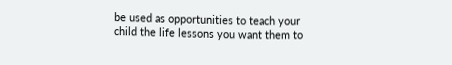be used as opportunities to teach your child the life lessons you want them to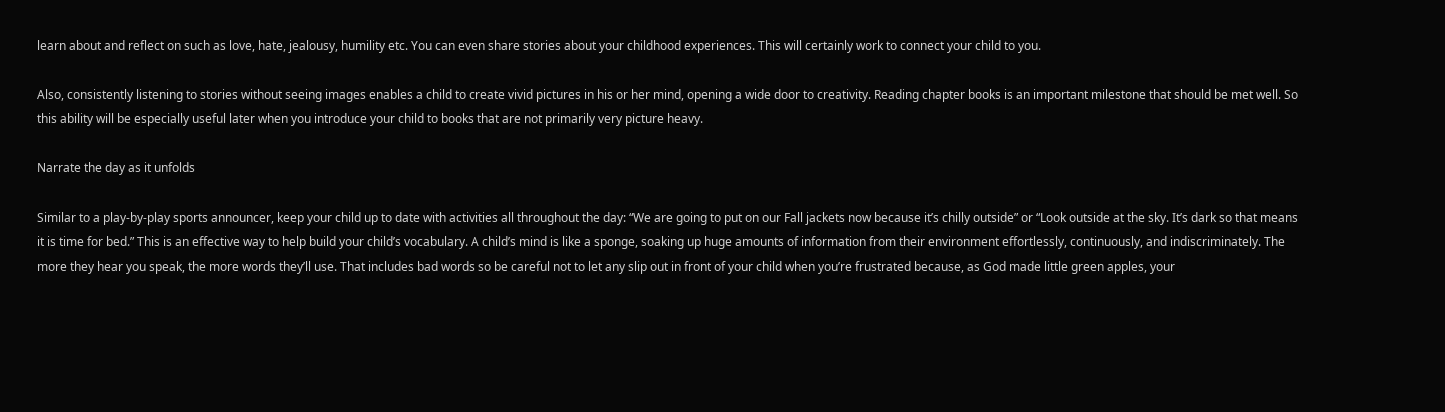learn about and reflect on such as love, hate, jealousy, humility etc. You can even share stories about your childhood experiences. This will certainly work to connect your child to you.

Also, consistently listening to stories without seeing images enables a child to create vivid pictures in his or her mind, opening a wide door to creativity. Reading chapter books is an important milestone that should be met well. So this ability will be especially useful later when you introduce your child to books that are not primarily very picture heavy.

Narrate the day as it unfolds

Similar to a play-by-play sports announcer, keep your child up to date with activities all throughout the day: “We are going to put on our Fall jackets now because it’s chilly outside” or “Look outside at the sky. It’s dark so that means it is time for bed.” This is an effective way to help build your child’s vocabulary. A child’s mind is like a sponge, soaking up huge amounts of information from their environment effortlessly, continuously, and indiscriminately. The more they hear you speak, the more words they’ll use. That includes bad words so be careful not to let any slip out in front of your child when you’re frustrated because, as God made little green apples, your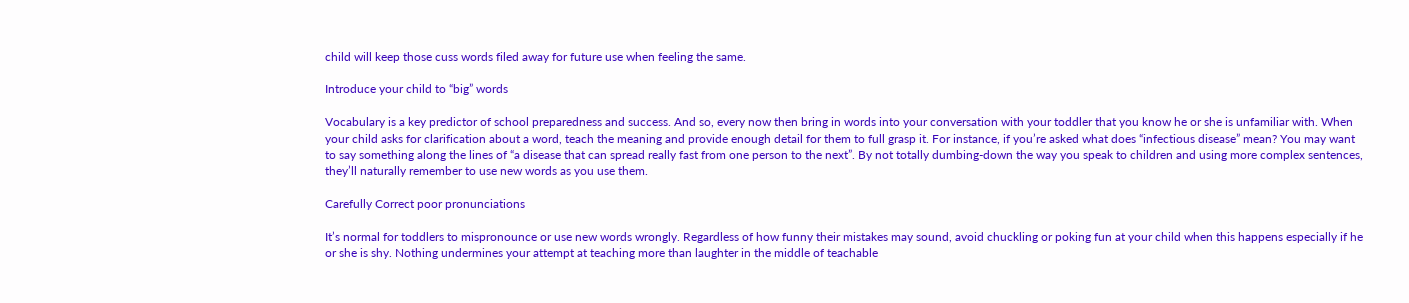child will keep those cuss words filed away for future use when feeling the same.

Introduce your child to “big” words

Vocabulary is a key predictor of school preparedness and success. And so, every now then bring in words into your conversation with your toddler that you know he or she is unfamiliar with. When your child asks for clarification about a word, teach the meaning and provide enough detail for them to full grasp it. For instance, if you’re asked what does “infectious disease” mean? You may want to say something along the lines of “a disease that can spread really fast from one person to the next”. By not totally dumbing-down the way you speak to children and using more complex sentences, they’ll naturally remember to use new words as you use them.

Carefully Correct poor pronunciations

It’s normal for toddlers to mispronounce or use new words wrongly. Regardless of how funny their mistakes may sound, avoid chuckling or poking fun at your child when this happens especially if he or she is shy. Nothing undermines your attempt at teaching more than laughter in the middle of teachable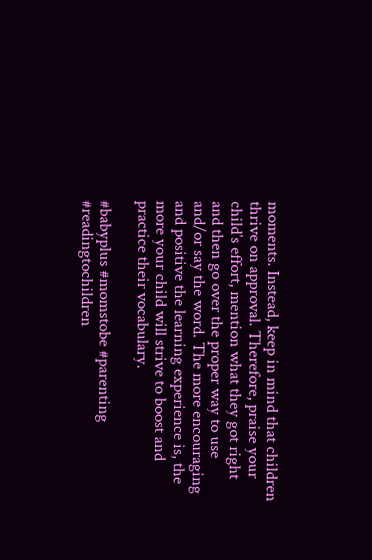moments. Instead, keep in mind that children thrive on approval. Therefore, praise your child’s effort, mention what they got right and then go over the proper way to use and/or say the word. The more encouraging and positive the learning experience is, the more your child will strive to boost and practice their vocabulary.

#babyplus #momstobe #parenting #readingtochildren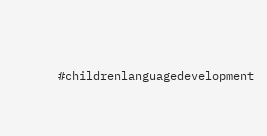#childrenlanguagedevelopment